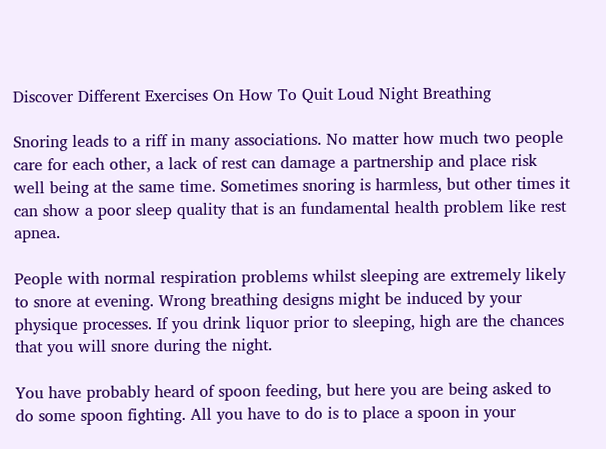Discover Different Exercises On How To Quit Loud Night Breathing

Snoring leads to a riff in many associations. No matter how much two people care for each other, a lack of rest can damage a partnership and place risk well being at the same time. Sometimes snoring is harmless, but other times it can show a poor sleep quality that is an fundamental health problem like rest apnea.

People with normal respiration problems whilst sleeping are extremely likely to snore at evening. Wrong breathing designs might be induced by your physique processes. If you drink liquor prior to sleeping, high are the chances that you will snore during the night.

You have probably heard of spoon feeding, but here you are being asked to do some spoon fighting. All you have to do is to place a spoon in your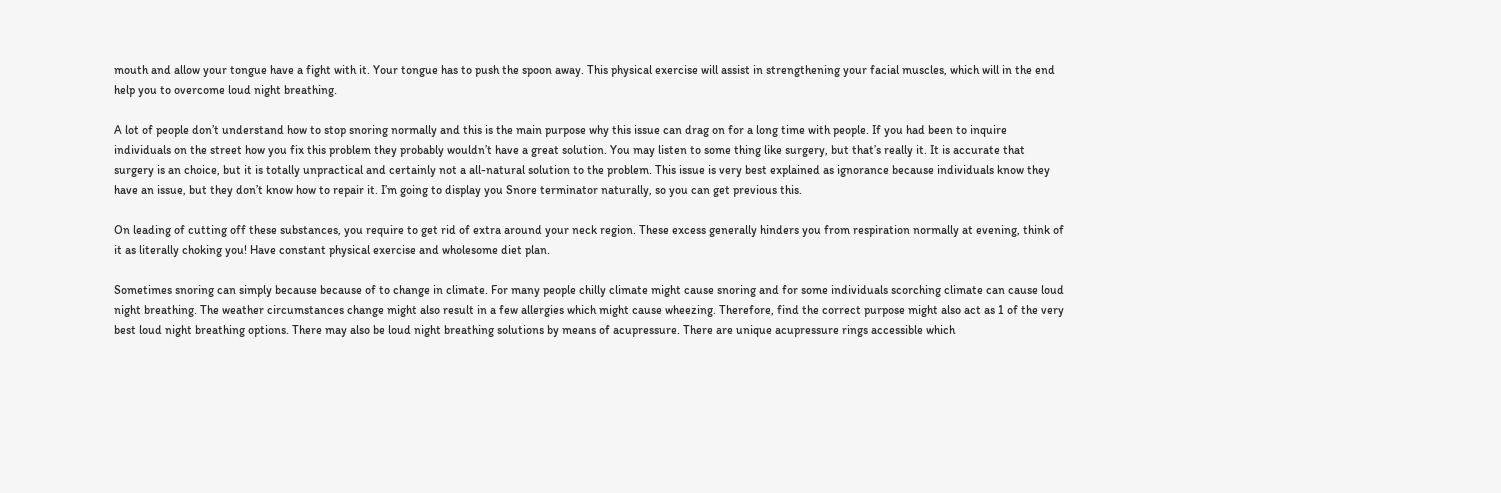mouth and allow your tongue have a fight with it. Your tongue has to push the spoon away. This physical exercise will assist in strengthening your facial muscles, which will in the end help you to overcome loud night breathing.

A lot of people don’t understand how to stop snoring normally and this is the main purpose why this issue can drag on for a long time with people. If you had been to inquire individuals on the street how you fix this problem they probably wouldn’t have a great solution. You may listen to some thing like surgery, but that’s really it. It is accurate that surgery is an choice, but it is totally unpractical and certainly not a all-natural solution to the problem. This issue is very best explained as ignorance because individuals know they have an issue, but they don’t know how to repair it. I’m going to display you Snore terminator naturally, so you can get previous this.

On leading of cutting off these substances, you require to get rid of extra around your neck region. These excess generally hinders you from respiration normally at evening, think of it as literally choking you! Have constant physical exercise and wholesome diet plan.

Sometimes snoring can simply because because of to change in climate. For many people chilly climate might cause snoring and for some individuals scorching climate can cause loud night breathing. The weather circumstances change might also result in a few allergies which might cause wheezing. Therefore, find the correct purpose might also act as 1 of the very best loud night breathing options. There may also be loud night breathing solutions by means of acupressure. There are unique acupressure rings accessible which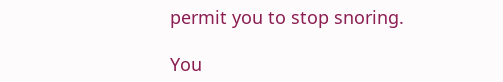permit you to stop snoring.

You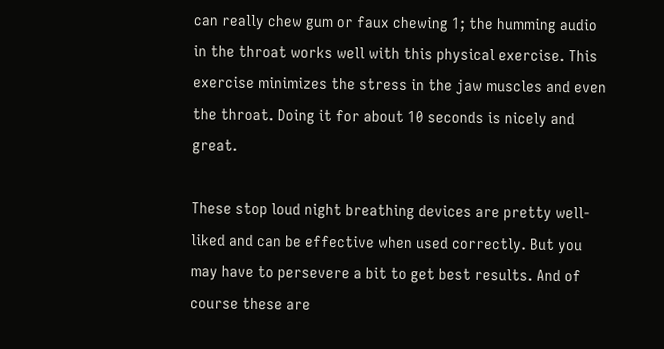can really chew gum or faux chewing 1; the humming audio in the throat works well with this physical exercise. This exercise minimizes the stress in the jaw muscles and even the throat. Doing it for about 10 seconds is nicely and great.

These stop loud night breathing devices are pretty well-liked and can be effective when used correctly. But you may have to persevere a bit to get best results. And of course these are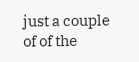just a couple of of the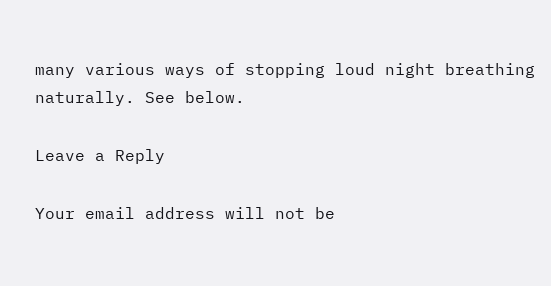many various ways of stopping loud night breathing naturally. See below.

Leave a Reply

Your email address will not be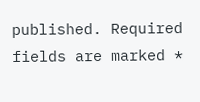published. Required fields are marked *